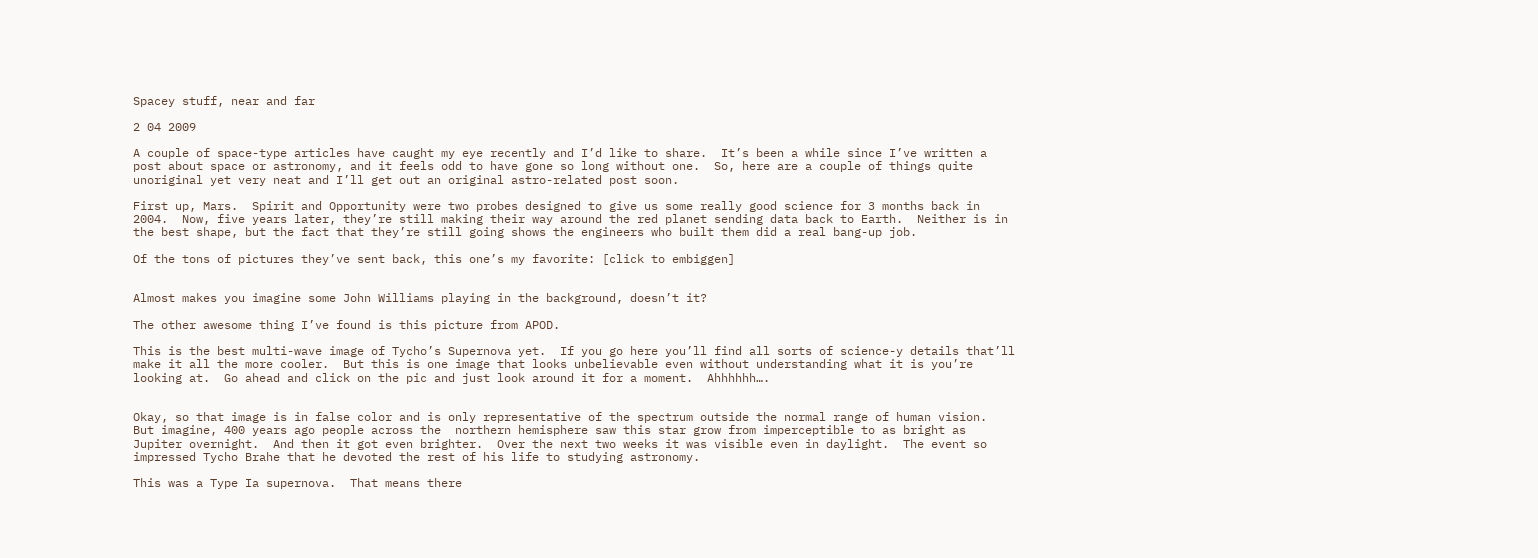Spacey stuff, near and far

2 04 2009

A couple of space-type articles have caught my eye recently and I’d like to share.  It’s been a while since I’ve written a post about space or astronomy, and it feels odd to have gone so long without one.  So, here are a couple of things quite unoriginal yet very neat and I’ll get out an original astro-related post soon.

First up, Mars.  Spirit and Opportunity were two probes designed to give us some really good science for 3 months back in 2004.  Now, five years later, they’re still making their way around the red planet sending data back to Earth.  Neither is in the best shape, but the fact that they’re still going shows the engineers who built them did a real bang-up job.

Of the tons of pictures they’ve sent back, this one’s my favorite: [click to embiggen]


Almost makes you imagine some John Williams playing in the background, doesn’t it?

The other awesome thing I’ve found is this picture from APOD.

This is the best multi-wave image of Tycho’s Supernova yet.  If you go here you’ll find all sorts of science-y details that’ll make it all the more cooler.  But this is one image that looks unbelievable even without understanding what it is you’re looking at.  Go ahead and click on the pic and just look around it for a moment.  Ahhhhhh….


Okay, so that image is in false color and is only representative of the spectrum outside the normal range of human vision.  But imagine, 400 years ago people across the  northern hemisphere saw this star grow from imperceptible to as bright as Jupiter overnight.  And then it got even brighter.  Over the next two weeks it was visible even in daylight.  The event so impressed Tycho Brahe that he devoted the rest of his life to studying astronomy.

This was a Type Ia supernova.  That means there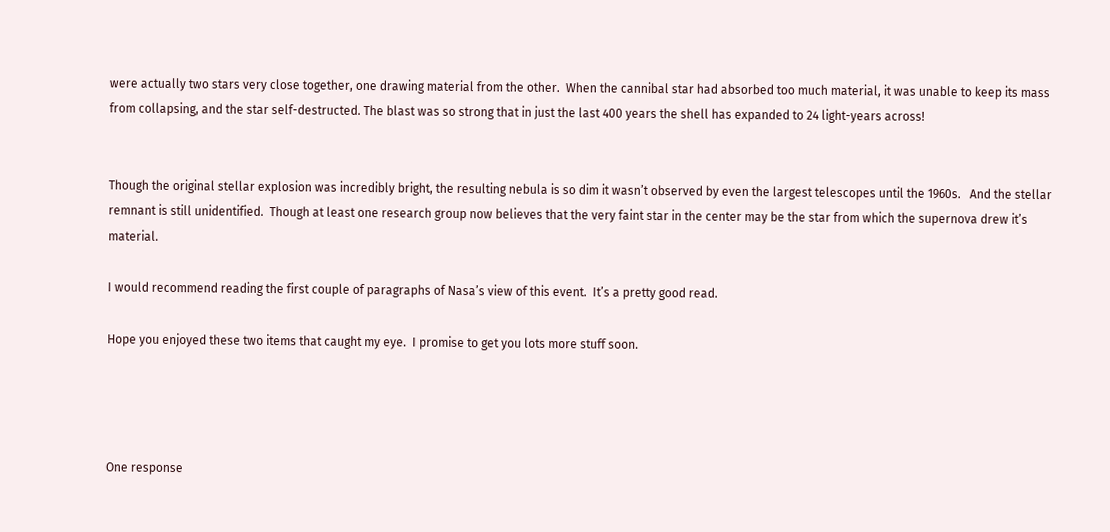were actually two stars very close together, one drawing material from the other.  When the cannibal star had absorbed too much material, it was unable to keep its mass from collapsing, and the star self-destructed. The blast was so strong that in just the last 400 years the shell has expanded to 24 light-years across!


Though the original stellar explosion was incredibly bright, the resulting nebula is so dim it wasn’t observed by even the largest telescopes until the 1960s.   And the stellar remnant is still unidentified.  Though at least one research group now believes that the very faint star in the center may be the star from which the supernova drew it’s material.

I would recommend reading the first couple of paragraphs of Nasa’s view of this event.  It’s a pretty good read.

Hope you enjoyed these two items that caught my eye.  I promise to get you lots more stuff soon.




One response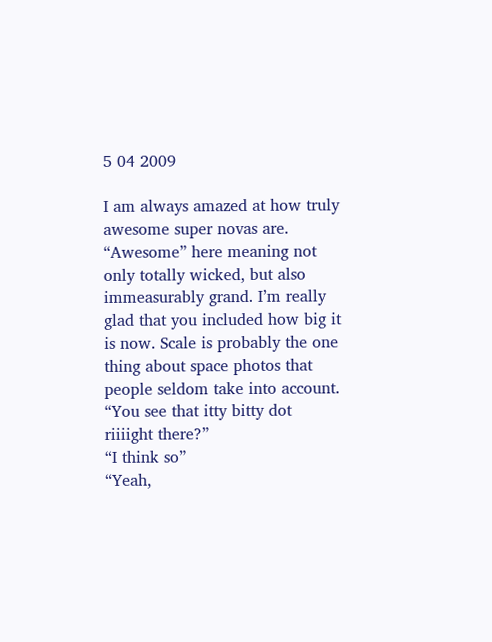5 04 2009

I am always amazed at how truly awesome super novas are. “Awesome” here meaning not only totally wicked, but also immeasurably grand. I’m really glad that you included how big it is now. Scale is probably the one thing about space photos that people seldom take into account.
“You see that itty bitty dot riiiight there?”
“I think so”
“Yeah,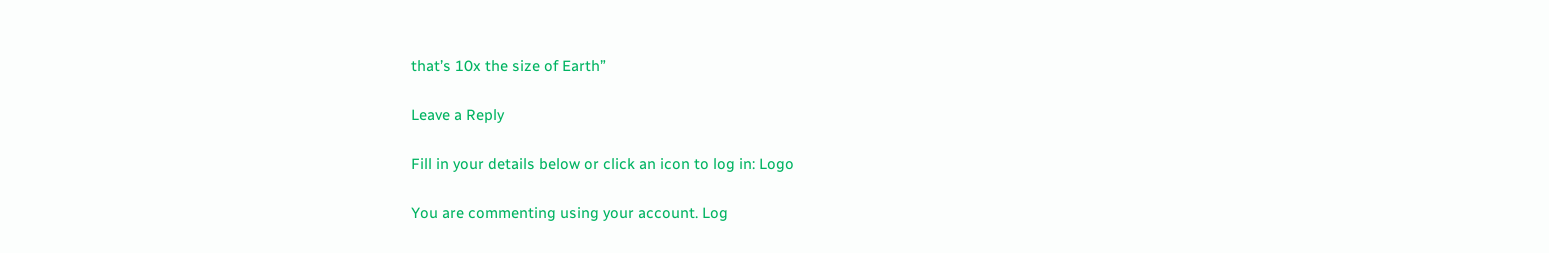that’s 10x the size of Earth”

Leave a Reply

Fill in your details below or click an icon to log in: Logo

You are commenting using your account. Log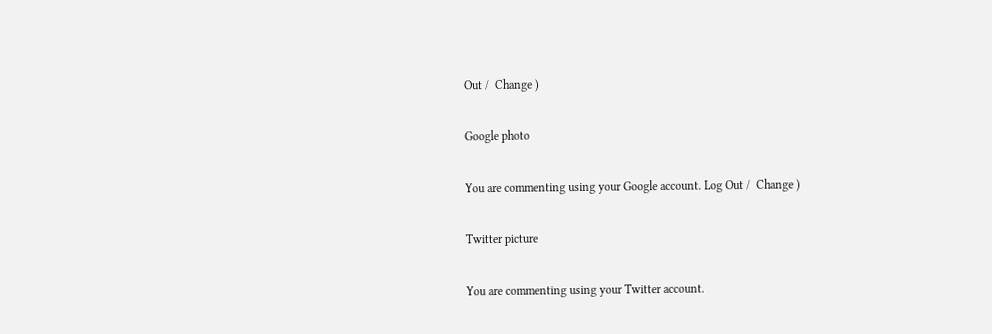Out /  Change )

Google photo

You are commenting using your Google account. Log Out /  Change )

Twitter picture

You are commenting using your Twitter account.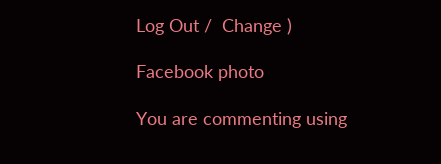Log Out /  Change )

Facebook photo

You are commenting using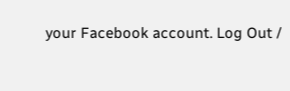your Facebook account. Log Out /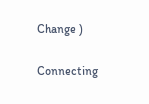Change )

Connecting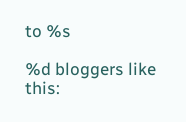to %s

%d bloggers like this: